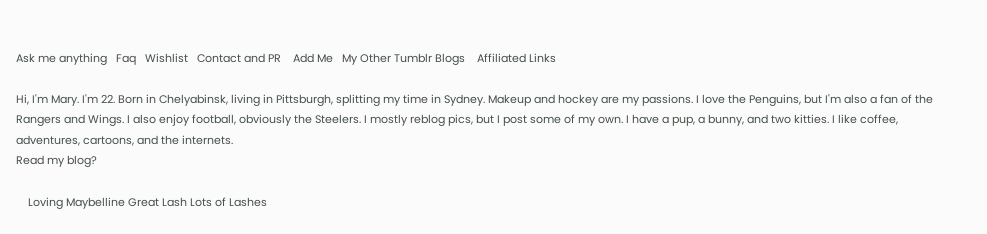Ask me anything   Faq   Wishlist   Contact and PR    Add Me   My Other Tumblr Blogs    Affiliated Links

Hi, I'm Mary. I'm 22. Born in Chelyabinsk, living in Pittsburgh, splitting my time in Sydney. Makeup and hockey are my passions. I love the Penguins, but I'm also a fan of the Rangers and Wings. I also enjoy football, obviously the Steelers. I mostly reblog pics, but I post some of my own. I have a pup, a bunny, and two kitties. I like coffee, adventures, cartoons, and the internets.
Read my blog?

    Loving Maybelline Great Lash Lots of Lashes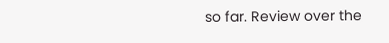so far. Review over the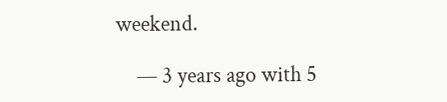weekend.

    — 3 years ago with 5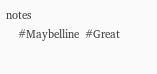notes
    #Maybelline  #Great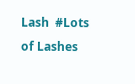Lash  #Lots of Lashes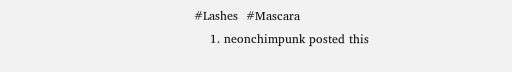#Lashes  #Mascara
    1. neonchimpunk posted this